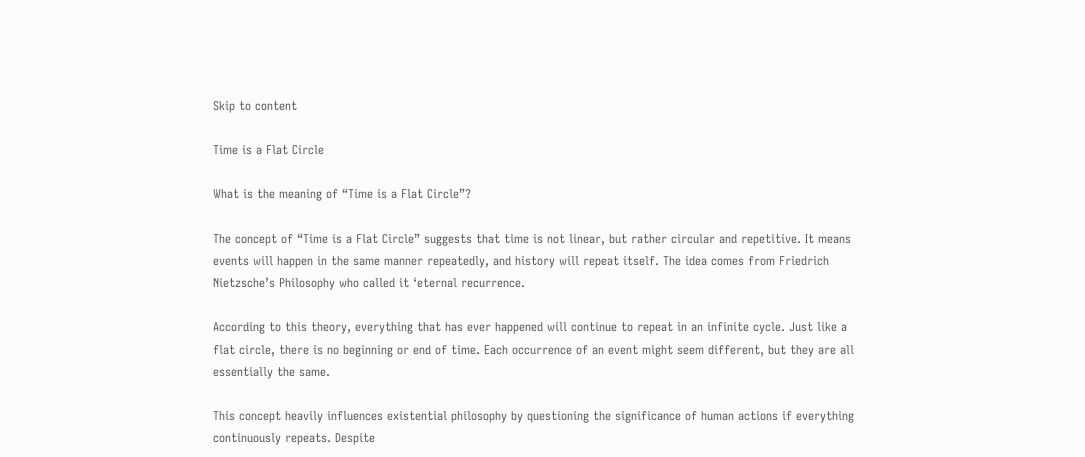Skip to content

Time is a Flat Circle

What is the meaning of “Time is a Flat Circle”?

The concept of “Time is a Flat Circle” suggests that time is not linear, but rather circular and repetitive. It means events will happen in the same manner repeatedly, and history will repeat itself. The idea comes from Friedrich Nietzsche’s Philosophy who called it ‘eternal recurrence.

According to this theory, everything that has ever happened will continue to repeat in an infinite cycle. Just like a flat circle, there is no beginning or end of time. Each occurrence of an event might seem different, but they are all essentially the same.

This concept heavily influences existential philosophy by questioning the significance of human actions if everything continuously repeats. Despite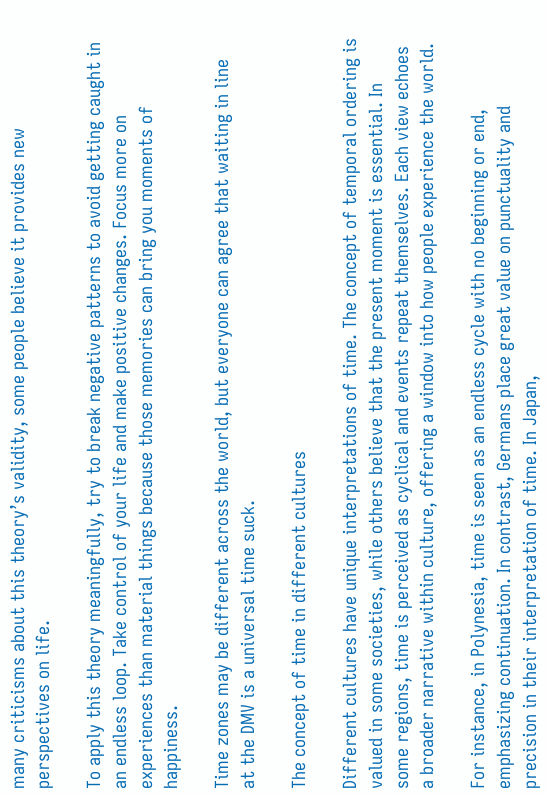many criticisms about this theory’s validity, some people believe it provides new perspectives on life.

To apply this theory meaningfully, try to break negative patterns to avoid getting caught in an endless loop. Take control of your life and make positive changes. Focus more on experiences than material things because those memories can bring you moments of happiness.

Time zones may be different across the world, but everyone can agree that waiting in line at the DMV is a universal time suck.

The concept of time in different cultures

Different cultures have unique interpretations of time. The concept of temporal ordering is valued in some societies, while others believe that the present moment is essential. In some regions, time is perceived as cyclical and events repeat themselves. Each view echoes a broader narrative within culture, offering a window into how people experience the world.

For instance, in Polynesia, time is seen as an endless cycle with no beginning or end, emphasizing continuation. In contrast, Germans place great value on punctuality and precision in their interpretation of time. In Japan,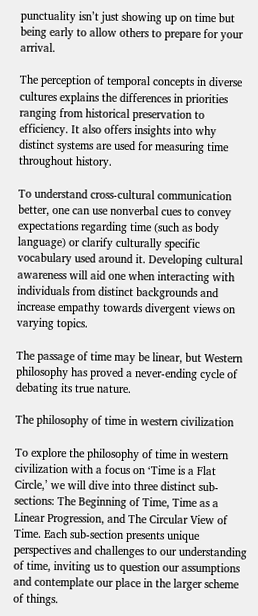punctuality isn’t just showing up on time but being early to allow others to prepare for your arrival.

The perception of temporal concepts in diverse cultures explains the differences in priorities ranging from historical preservation to efficiency. It also offers insights into why distinct systems are used for measuring time throughout history.

To understand cross-cultural communication better, one can use nonverbal cues to convey expectations regarding time (such as body language) or clarify culturally specific vocabulary used around it. Developing cultural awareness will aid one when interacting with individuals from distinct backgrounds and increase empathy towards divergent views on varying topics.

The passage of time may be linear, but Western philosophy has proved a never-ending cycle of debating its true nature.

The philosophy of time in western civilization

To explore the philosophy of time in western civilization with a focus on ‘Time is a Flat Circle,’ we will dive into three distinct sub-sections: The Beginning of Time, Time as a Linear Progression, and The Circular View of Time. Each sub-section presents unique perspectives and challenges to our understanding of time, inviting us to question our assumptions and contemplate our place in the larger scheme of things.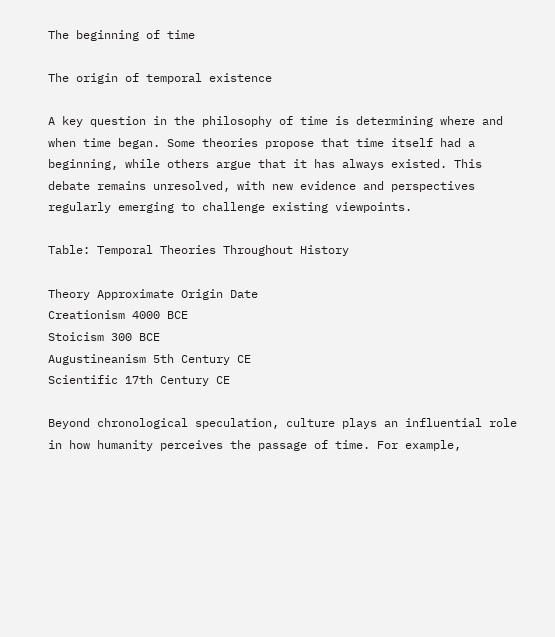The beginning of time

The origin of temporal existence

A key question in the philosophy of time is determining where and when time began. Some theories propose that time itself had a beginning, while others argue that it has always existed. This debate remains unresolved, with new evidence and perspectives regularly emerging to challenge existing viewpoints.

Table: Temporal Theories Throughout History

Theory Approximate Origin Date
Creationism 4000 BCE
Stoicism 300 BCE
Augustineanism 5th Century CE
Scientific 17th Century CE

Beyond chronological speculation, culture plays an influential role in how humanity perceives the passage of time. For example,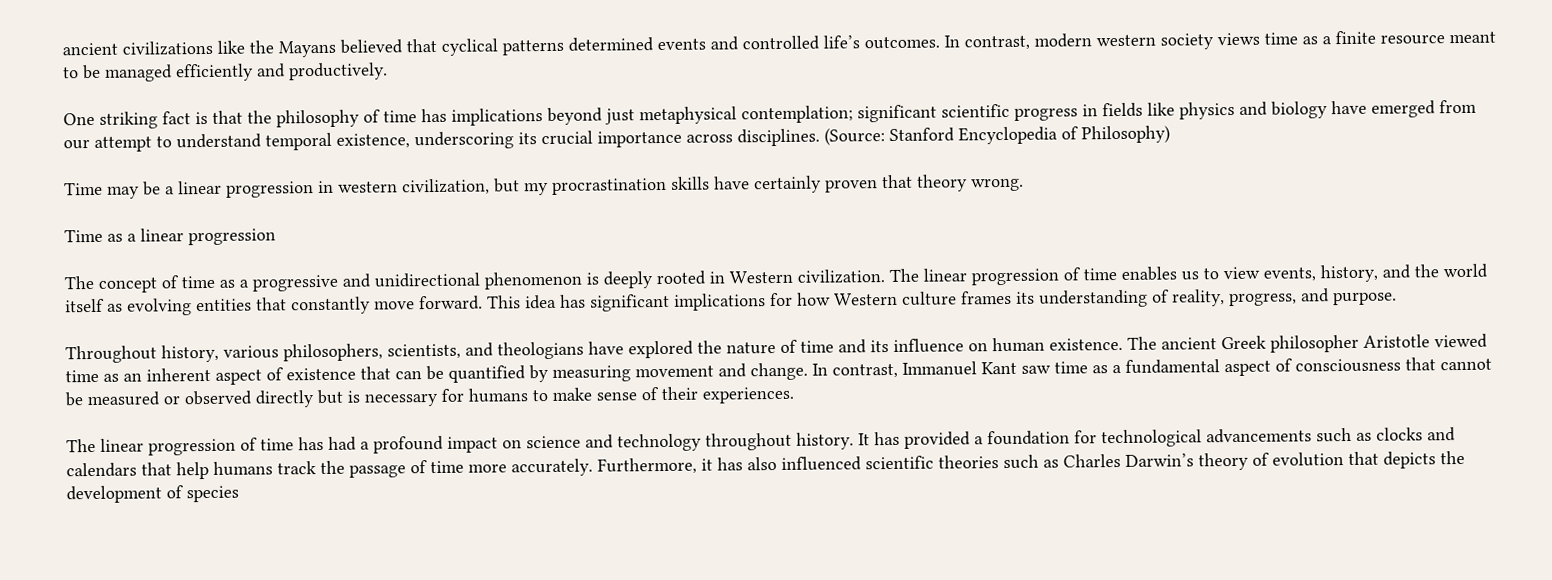ancient civilizations like the Mayans believed that cyclical patterns determined events and controlled life’s outcomes. In contrast, modern western society views time as a finite resource meant to be managed efficiently and productively.

One striking fact is that the philosophy of time has implications beyond just metaphysical contemplation; significant scientific progress in fields like physics and biology have emerged from our attempt to understand temporal existence, underscoring its crucial importance across disciplines. (Source: Stanford Encyclopedia of Philosophy)

Time may be a linear progression in western civilization, but my procrastination skills have certainly proven that theory wrong.

Time as a linear progression

The concept of time as a progressive and unidirectional phenomenon is deeply rooted in Western civilization. The linear progression of time enables us to view events, history, and the world itself as evolving entities that constantly move forward. This idea has significant implications for how Western culture frames its understanding of reality, progress, and purpose.

Throughout history, various philosophers, scientists, and theologians have explored the nature of time and its influence on human existence. The ancient Greek philosopher Aristotle viewed time as an inherent aspect of existence that can be quantified by measuring movement and change. In contrast, Immanuel Kant saw time as a fundamental aspect of consciousness that cannot be measured or observed directly but is necessary for humans to make sense of their experiences.

The linear progression of time has had a profound impact on science and technology throughout history. It has provided a foundation for technological advancements such as clocks and calendars that help humans track the passage of time more accurately. Furthermore, it has also influenced scientific theories such as Charles Darwin’s theory of evolution that depicts the development of species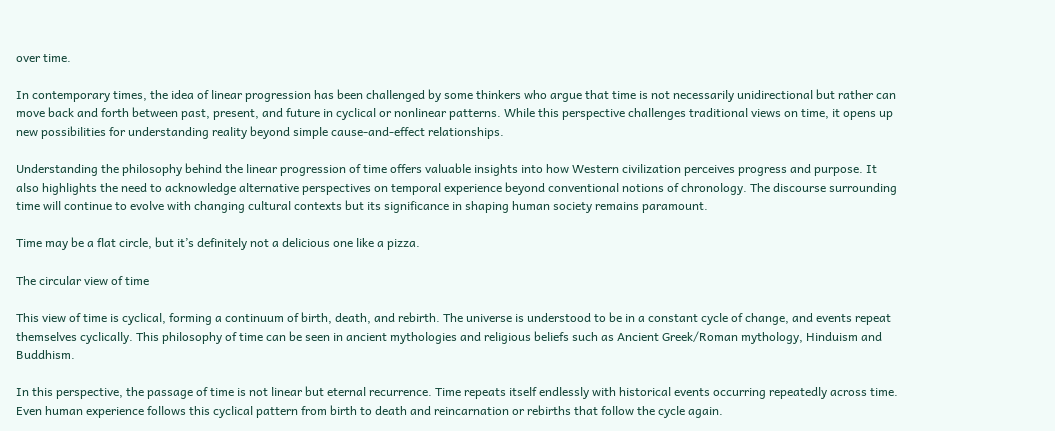over time.

In contemporary times, the idea of linear progression has been challenged by some thinkers who argue that time is not necessarily unidirectional but rather can move back and forth between past, present, and future in cyclical or nonlinear patterns. While this perspective challenges traditional views on time, it opens up new possibilities for understanding reality beyond simple cause-and-effect relationships.

Understanding the philosophy behind the linear progression of time offers valuable insights into how Western civilization perceives progress and purpose. It also highlights the need to acknowledge alternative perspectives on temporal experience beyond conventional notions of chronology. The discourse surrounding time will continue to evolve with changing cultural contexts but its significance in shaping human society remains paramount.

Time may be a flat circle, but it’s definitely not a delicious one like a pizza.

The circular view of time

This view of time is cyclical, forming a continuum of birth, death, and rebirth. The universe is understood to be in a constant cycle of change, and events repeat themselves cyclically. This philosophy of time can be seen in ancient mythologies and religious beliefs such as Ancient Greek/Roman mythology, Hinduism and Buddhism.

In this perspective, the passage of time is not linear but eternal recurrence. Time repeats itself endlessly with historical events occurring repeatedly across time. Even human experience follows this cyclical pattern from birth to death and reincarnation or rebirths that follow the cycle again.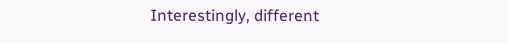Interestingly, different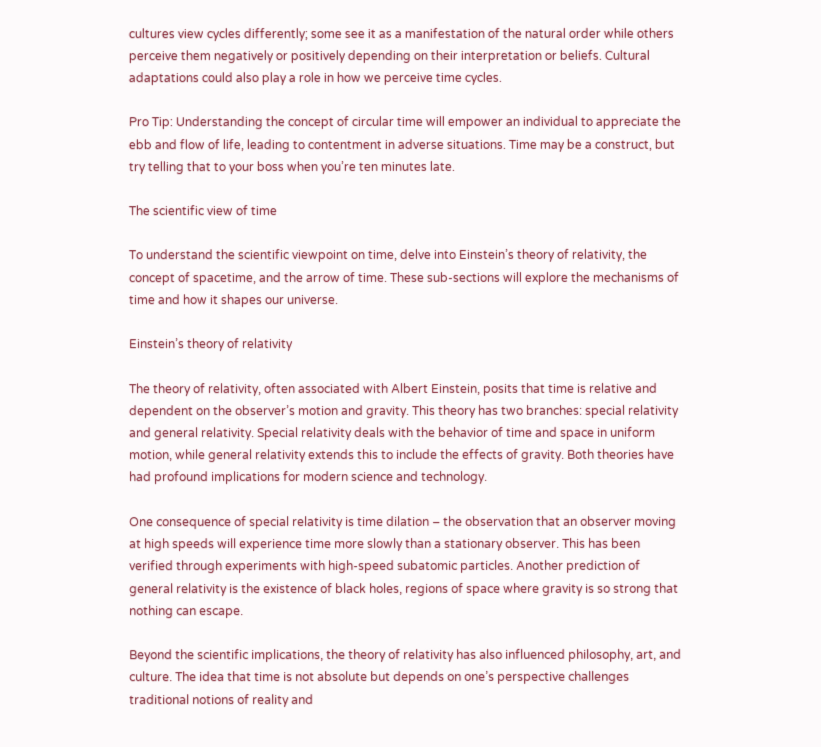cultures view cycles differently; some see it as a manifestation of the natural order while others perceive them negatively or positively depending on their interpretation or beliefs. Cultural adaptations could also play a role in how we perceive time cycles.

Pro Tip: Understanding the concept of circular time will empower an individual to appreciate the ebb and flow of life, leading to contentment in adverse situations. Time may be a construct, but try telling that to your boss when you’re ten minutes late.

The scientific view of time

To understand the scientific viewpoint on time, delve into Einstein’s theory of relativity, the concept of spacetime, and the arrow of time. These sub-sections will explore the mechanisms of time and how it shapes our universe.

Einstein’s theory of relativity

The theory of relativity, often associated with Albert Einstein, posits that time is relative and dependent on the observer’s motion and gravity. This theory has two branches: special relativity and general relativity. Special relativity deals with the behavior of time and space in uniform motion, while general relativity extends this to include the effects of gravity. Both theories have had profound implications for modern science and technology.

One consequence of special relativity is time dilation – the observation that an observer moving at high speeds will experience time more slowly than a stationary observer. This has been verified through experiments with high-speed subatomic particles. Another prediction of general relativity is the existence of black holes, regions of space where gravity is so strong that nothing can escape.

Beyond the scientific implications, the theory of relativity has also influenced philosophy, art, and culture. The idea that time is not absolute but depends on one’s perspective challenges traditional notions of reality and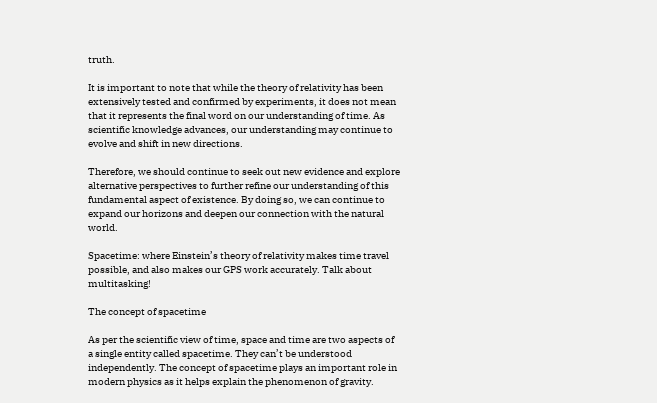truth.

It is important to note that while the theory of relativity has been extensively tested and confirmed by experiments, it does not mean that it represents the final word on our understanding of time. As scientific knowledge advances, our understanding may continue to evolve and shift in new directions.

Therefore, we should continue to seek out new evidence and explore alternative perspectives to further refine our understanding of this fundamental aspect of existence. By doing so, we can continue to expand our horizons and deepen our connection with the natural world.

Spacetime: where Einstein’s theory of relativity makes time travel possible, and also makes our GPS work accurately. Talk about multitasking!

The concept of spacetime

As per the scientific view of time, space and time are two aspects of a single entity called spacetime. They can’t be understood independently. The concept of spacetime plays an important role in modern physics as it helps explain the phenomenon of gravity.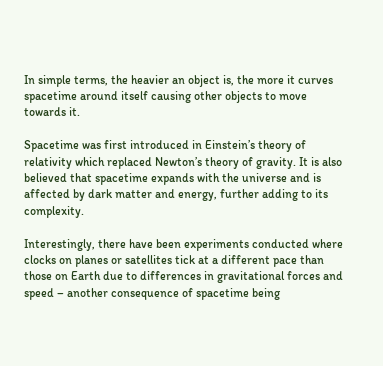In simple terms, the heavier an object is, the more it curves spacetime around itself causing other objects to move towards it.

Spacetime was first introduced in Einstein’s theory of relativity which replaced Newton’s theory of gravity. It is also believed that spacetime expands with the universe and is affected by dark matter and energy, further adding to its complexity.

Interestingly, there have been experiments conducted where clocks on planes or satellites tick at a different pace than those on Earth due to differences in gravitational forces and speed – another consequence of spacetime being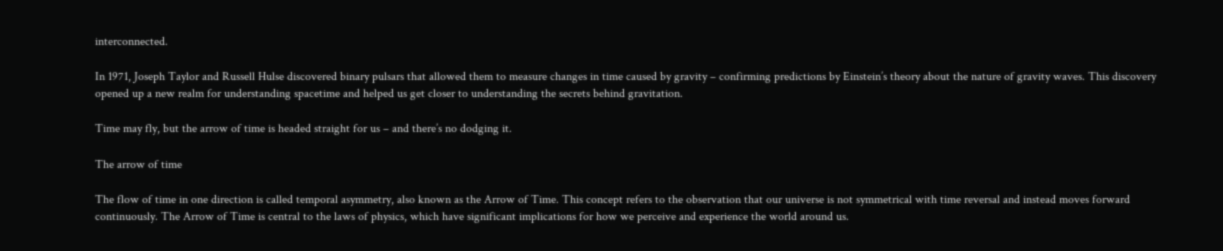interconnected.

In 1971, Joseph Taylor and Russell Hulse discovered binary pulsars that allowed them to measure changes in time caused by gravity – confirming predictions by Einstein’s theory about the nature of gravity waves. This discovery opened up a new realm for understanding spacetime and helped us get closer to understanding the secrets behind gravitation.

Time may fly, but the arrow of time is headed straight for us – and there’s no dodging it.

The arrow of time

The flow of time in one direction is called temporal asymmetry, also known as the Arrow of Time. This concept refers to the observation that our universe is not symmetrical with time reversal and instead moves forward continuously. The Arrow of Time is central to the laws of physics, which have significant implications for how we perceive and experience the world around us.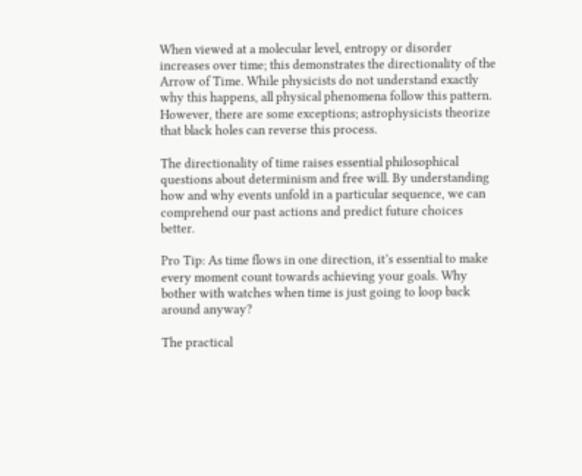When viewed at a molecular level, entropy or disorder increases over time; this demonstrates the directionality of the Arrow of Time. While physicists do not understand exactly why this happens, all physical phenomena follow this pattern. However, there are some exceptions; astrophysicists theorize that black holes can reverse this process.

The directionality of time raises essential philosophical questions about determinism and free will. By understanding how and why events unfold in a particular sequence, we can comprehend our past actions and predict future choices better.

Pro Tip: As time flows in one direction, it’s essential to make every moment count towards achieving your goals. Why bother with watches when time is just going to loop back around anyway?

The practical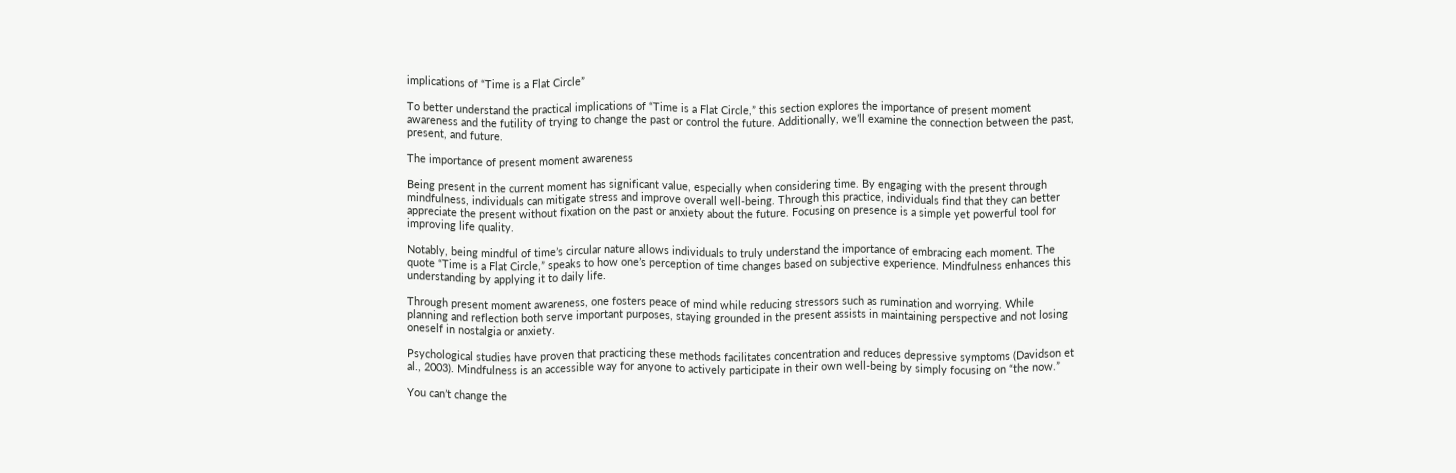implications of “Time is a Flat Circle”

To better understand the practical implications of “Time is a Flat Circle,” this section explores the importance of present moment awareness and the futility of trying to change the past or control the future. Additionally, we’ll examine the connection between the past, present, and future.

The importance of present moment awareness

Being present in the current moment has significant value, especially when considering time. By engaging with the present through mindfulness, individuals can mitigate stress and improve overall well-being. Through this practice, individuals find that they can better appreciate the present without fixation on the past or anxiety about the future. Focusing on presence is a simple yet powerful tool for improving life quality.

Notably, being mindful of time’s circular nature allows individuals to truly understand the importance of embracing each moment. The quote “Time is a Flat Circle,” speaks to how one’s perception of time changes based on subjective experience. Mindfulness enhances this understanding by applying it to daily life.

Through present moment awareness, one fosters peace of mind while reducing stressors such as rumination and worrying. While planning and reflection both serve important purposes, staying grounded in the present assists in maintaining perspective and not losing oneself in nostalgia or anxiety.

Psychological studies have proven that practicing these methods facilitates concentration and reduces depressive symptoms (Davidson et al., 2003). Mindfulness is an accessible way for anyone to actively participate in their own well-being by simply focusing on “the now.”

You can’t change the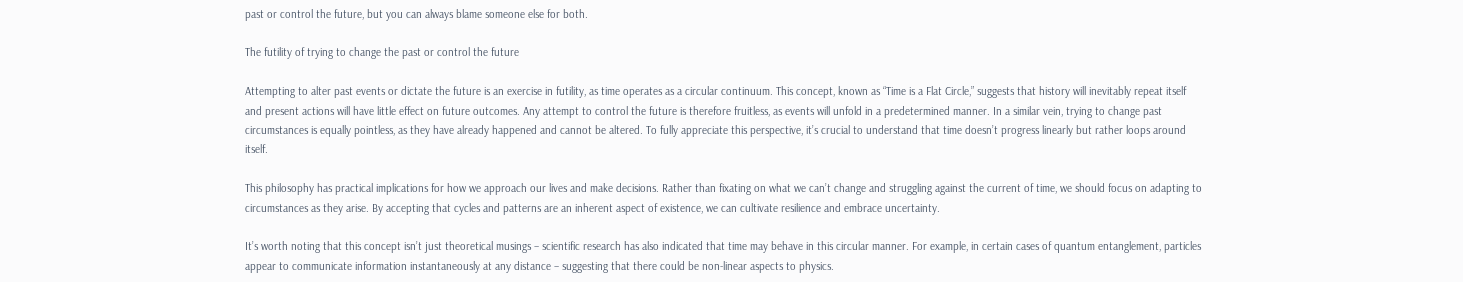past or control the future, but you can always blame someone else for both.

The futility of trying to change the past or control the future

Attempting to alter past events or dictate the future is an exercise in futility, as time operates as a circular continuum. This concept, known as “Time is a Flat Circle,” suggests that history will inevitably repeat itself and present actions will have little effect on future outcomes. Any attempt to control the future is therefore fruitless, as events will unfold in a predetermined manner. In a similar vein, trying to change past circumstances is equally pointless, as they have already happened and cannot be altered. To fully appreciate this perspective, it’s crucial to understand that time doesn’t progress linearly but rather loops around itself.

This philosophy has practical implications for how we approach our lives and make decisions. Rather than fixating on what we can’t change and struggling against the current of time, we should focus on adapting to circumstances as they arise. By accepting that cycles and patterns are an inherent aspect of existence, we can cultivate resilience and embrace uncertainty.

It’s worth noting that this concept isn’t just theoretical musings – scientific research has also indicated that time may behave in this circular manner. For example, in certain cases of quantum entanglement, particles appear to communicate information instantaneously at any distance – suggesting that there could be non-linear aspects to physics.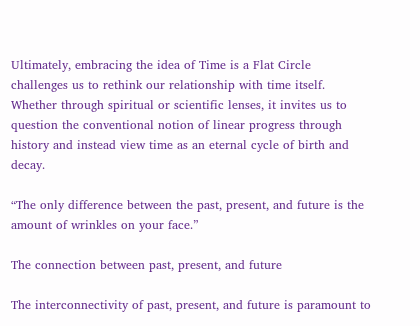Ultimately, embracing the idea of Time is a Flat Circle challenges us to rethink our relationship with time itself. Whether through spiritual or scientific lenses, it invites us to question the conventional notion of linear progress through history and instead view time as an eternal cycle of birth and decay.

“The only difference between the past, present, and future is the amount of wrinkles on your face.”

The connection between past, present, and future

The interconnectivity of past, present, and future is paramount to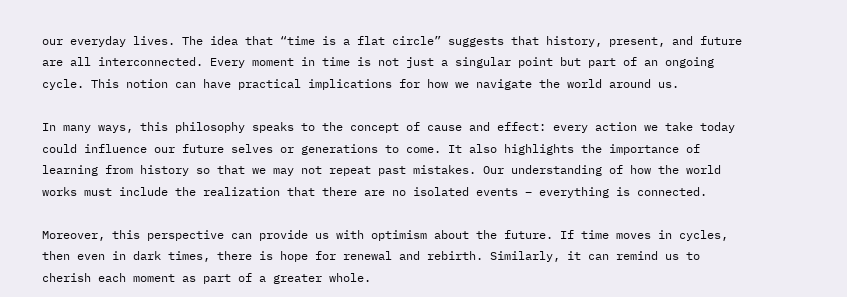our everyday lives. The idea that “time is a flat circle” suggests that history, present, and future are all interconnected. Every moment in time is not just a singular point but part of an ongoing cycle. This notion can have practical implications for how we navigate the world around us.

In many ways, this philosophy speaks to the concept of cause and effect: every action we take today could influence our future selves or generations to come. It also highlights the importance of learning from history so that we may not repeat past mistakes. Our understanding of how the world works must include the realization that there are no isolated events – everything is connected.

Moreover, this perspective can provide us with optimism about the future. If time moves in cycles, then even in dark times, there is hope for renewal and rebirth. Similarly, it can remind us to cherish each moment as part of a greater whole.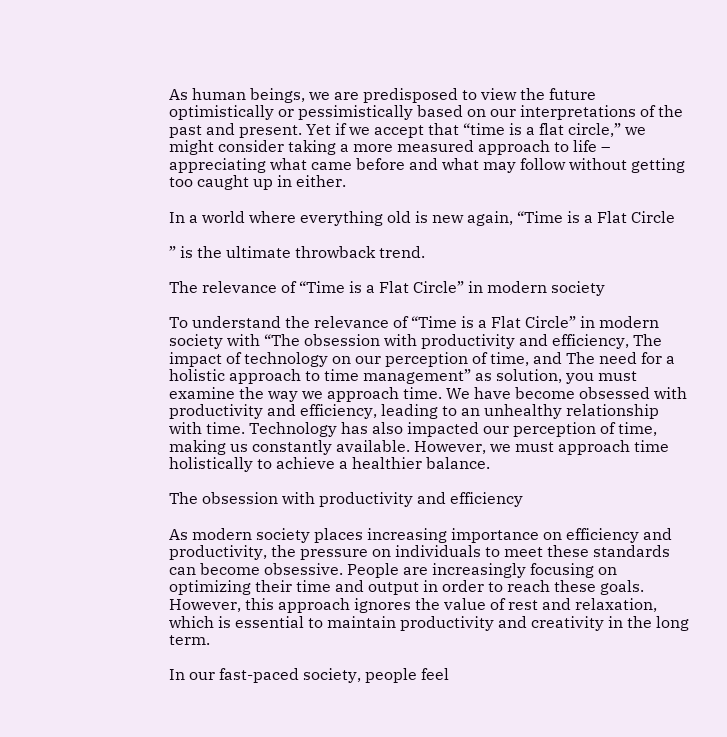As human beings, we are predisposed to view the future optimistically or pessimistically based on our interpretations of the past and present. Yet if we accept that “time is a flat circle,” we might consider taking a more measured approach to life – appreciating what came before and what may follow without getting too caught up in either.

In a world where everything old is new again, “Time is a Flat Circle

” is the ultimate throwback trend.

The relevance of “Time is a Flat Circle” in modern society

To understand the relevance of “Time is a Flat Circle” in modern society with “The obsession with productivity and efficiency, The impact of technology on our perception of time, and The need for a holistic approach to time management” as solution, you must examine the way we approach time. We have become obsessed with productivity and efficiency, leading to an unhealthy relationship with time. Technology has also impacted our perception of time, making us constantly available. However, we must approach time holistically to achieve a healthier balance.

The obsession with productivity and efficiency

As modern society places increasing importance on efficiency and productivity, the pressure on individuals to meet these standards can become obsessive. People are increasingly focusing on optimizing their time and output in order to reach these goals. However, this approach ignores the value of rest and relaxation, which is essential to maintain productivity and creativity in the long term.

In our fast-paced society, people feel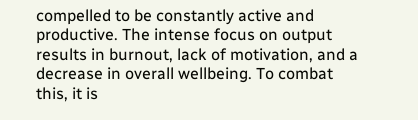compelled to be constantly active and productive. The intense focus on output results in burnout, lack of motivation, and a decrease in overall wellbeing. To combat this, it is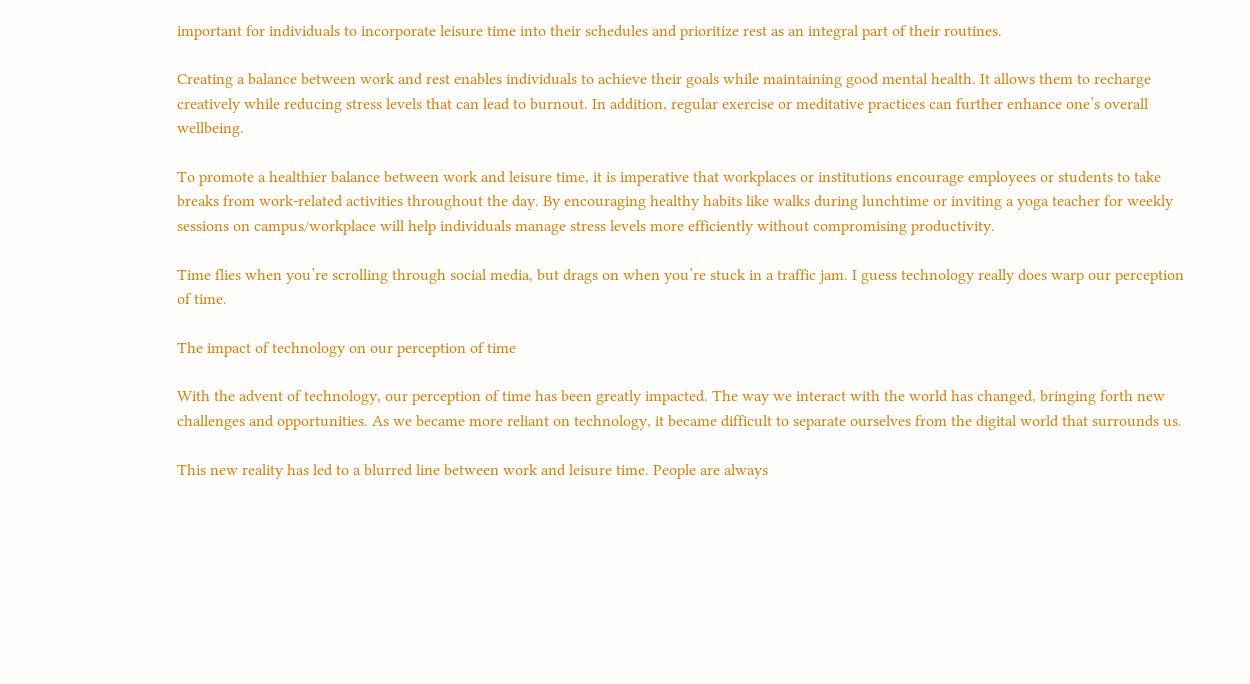important for individuals to incorporate leisure time into their schedules and prioritize rest as an integral part of their routines.

Creating a balance between work and rest enables individuals to achieve their goals while maintaining good mental health. It allows them to recharge creatively while reducing stress levels that can lead to burnout. In addition, regular exercise or meditative practices can further enhance one’s overall wellbeing.

To promote a healthier balance between work and leisure time, it is imperative that workplaces or institutions encourage employees or students to take breaks from work-related activities throughout the day. By encouraging healthy habits like walks during lunchtime or inviting a yoga teacher for weekly sessions on campus/workplace will help individuals manage stress levels more efficiently without compromising productivity.

Time flies when you’re scrolling through social media, but drags on when you’re stuck in a traffic jam. I guess technology really does warp our perception of time.

The impact of technology on our perception of time

With the advent of technology, our perception of time has been greatly impacted. The way we interact with the world has changed, bringing forth new challenges and opportunities. As we became more reliant on technology, it became difficult to separate ourselves from the digital world that surrounds us.

This new reality has led to a blurred line between work and leisure time. People are always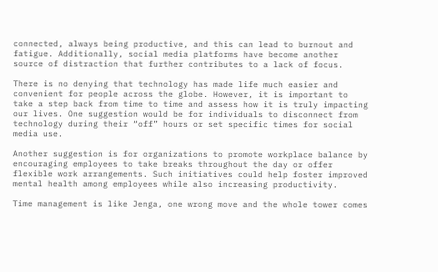connected, always being productive, and this can lead to burnout and fatigue. Additionally, social media platforms have become another source of distraction that further contributes to a lack of focus.

There is no denying that technology has made life much easier and convenient for people across the globe. However, it is important to take a step back from time to time and assess how it is truly impacting our lives. One suggestion would be for individuals to disconnect from technology during their “off” hours or set specific times for social media use.

Another suggestion is for organizations to promote workplace balance by encouraging employees to take breaks throughout the day or offer flexible work arrangements. Such initiatives could help foster improved mental health among employees while also increasing productivity.

Time management is like Jenga, one wrong move and the whole tower comes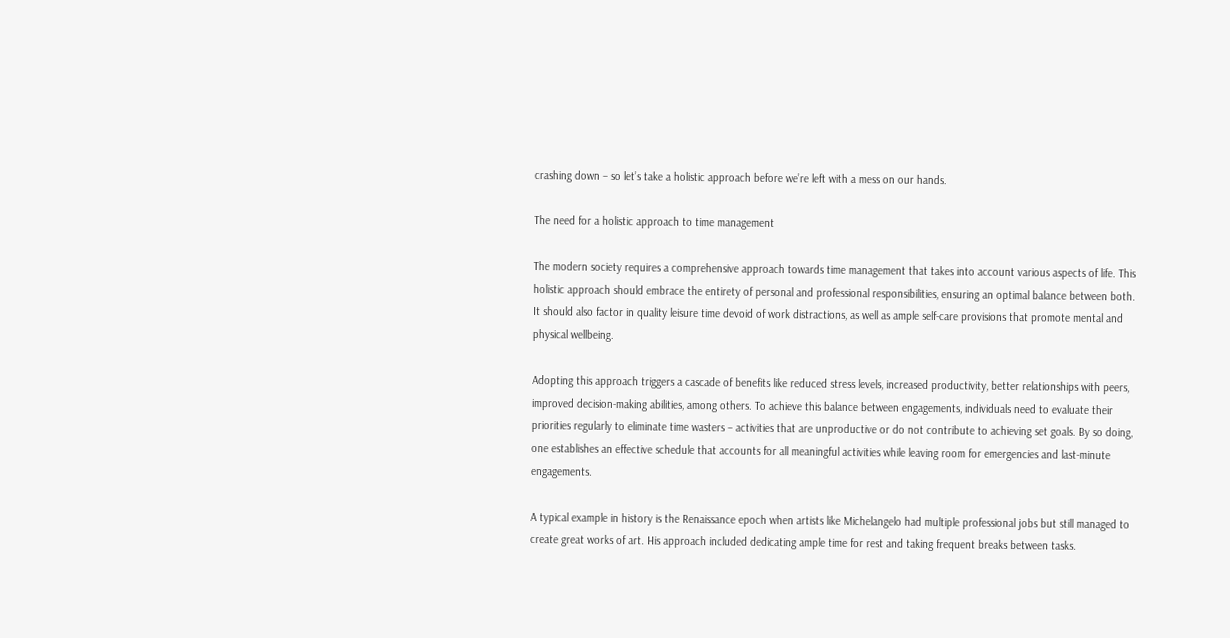crashing down – so let’s take a holistic approach before we’re left with a mess on our hands.

The need for a holistic approach to time management

The modern society requires a comprehensive approach towards time management that takes into account various aspects of life. This holistic approach should embrace the entirety of personal and professional responsibilities, ensuring an optimal balance between both. It should also factor in quality leisure time devoid of work distractions, as well as ample self-care provisions that promote mental and physical wellbeing.

Adopting this approach triggers a cascade of benefits like reduced stress levels, increased productivity, better relationships with peers, improved decision-making abilities, among others. To achieve this balance between engagements, individuals need to evaluate their priorities regularly to eliminate time wasters – activities that are unproductive or do not contribute to achieving set goals. By so doing, one establishes an effective schedule that accounts for all meaningful activities while leaving room for emergencies and last-minute engagements.

A typical example in history is the Renaissance epoch when artists like Michelangelo had multiple professional jobs but still managed to create great works of art. His approach included dedicating ample time for rest and taking frequent breaks between tasks.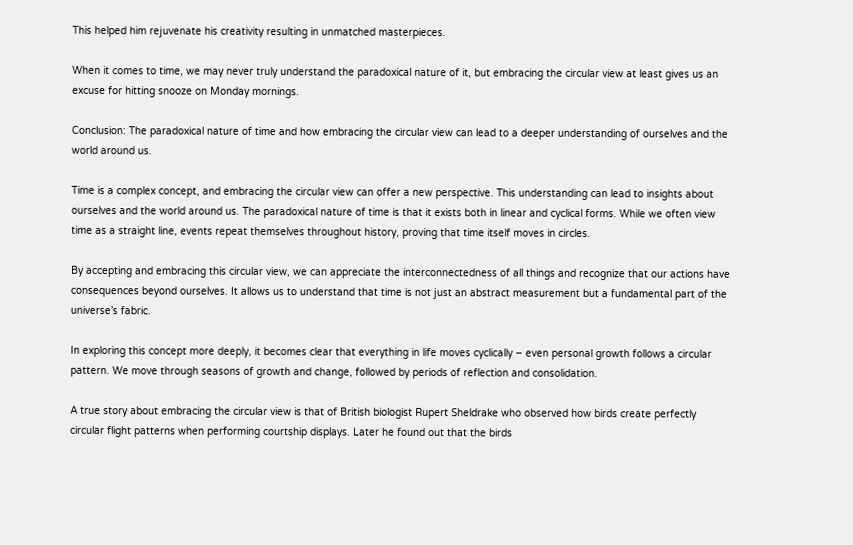This helped him rejuvenate his creativity resulting in unmatched masterpieces.

When it comes to time, we may never truly understand the paradoxical nature of it, but embracing the circular view at least gives us an excuse for hitting snooze on Monday mornings.

Conclusion: The paradoxical nature of time and how embracing the circular view can lead to a deeper understanding of ourselves and the world around us.

Time is a complex concept, and embracing the circular view can offer a new perspective. This understanding can lead to insights about ourselves and the world around us. The paradoxical nature of time is that it exists both in linear and cyclical forms. While we often view time as a straight line, events repeat themselves throughout history, proving that time itself moves in circles.

By accepting and embracing this circular view, we can appreciate the interconnectedness of all things and recognize that our actions have consequences beyond ourselves. It allows us to understand that time is not just an abstract measurement but a fundamental part of the universe’s fabric.

In exploring this concept more deeply, it becomes clear that everything in life moves cyclically – even personal growth follows a circular pattern. We move through seasons of growth and change, followed by periods of reflection and consolidation.

A true story about embracing the circular view is that of British biologist Rupert Sheldrake who observed how birds create perfectly circular flight patterns when performing courtship displays. Later he found out that the birds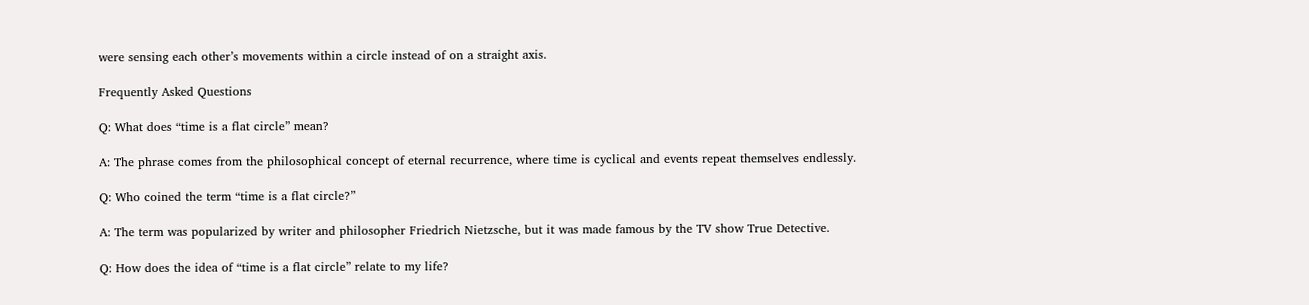were sensing each other’s movements within a circle instead of on a straight axis.

Frequently Asked Questions

Q: What does “time is a flat circle” mean?

A: The phrase comes from the philosophical concept of eternal recurrence, where time is cyclical and events repeat themselves endlessly.

Q: Who coined the term “time is a flat circle?”

A: The term was popularized by writer and philosopher Friedrich Nietzsche, but it was made famous by the TV show True Detective.

Q: How does the idea of “time is a flat circle” relate to my life?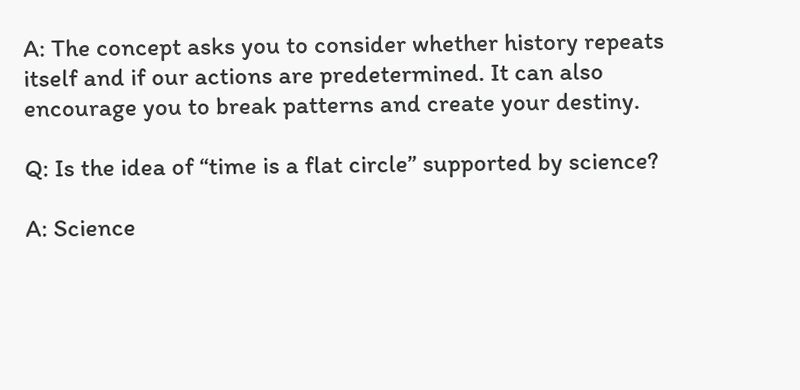A: The concept asks you to consider whether history repeats itself and if our actions are predetermined. It can also encourage you to break patterns and create your destiny.

Q: Is the idea of “time is a flat circle” supported by science?

A: Science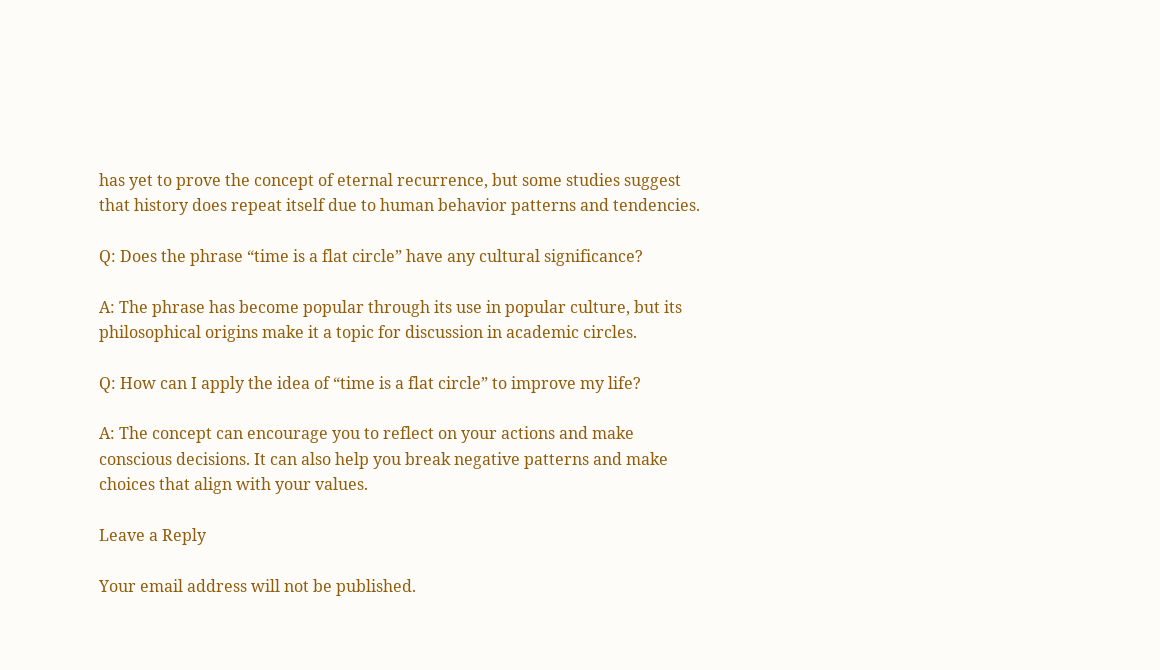has yet to prove the concept of eternal recurrence, but some studies suggest that history does repeat itself due to human behavior patterns and tendencies.

Q: Does the phrase “time is a flat circle” have any cultural significance?

A: The phrase has become popular through its use in popular culture, but its philosophical origins make it a topic for discussion in academic circles.

Q: How can I apply the idea of “time is a flat circle” to improve my life?

A: The concept can encourage you to reflect on your actions and make conscious decisions. It can also help you break negative patterns and make choices that align with your values.

Leave a Reply

Your email address will not be published.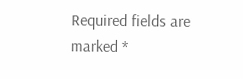Required fields are marked *